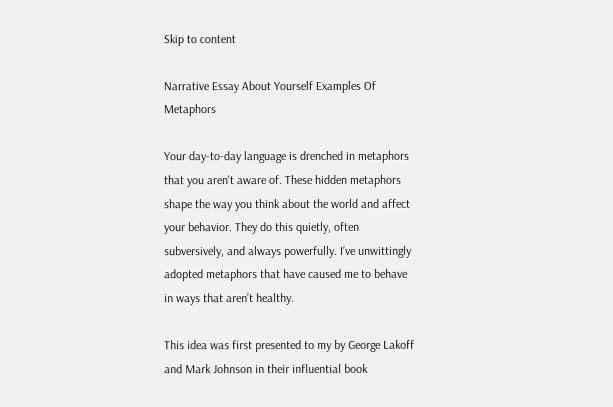Skip to content

Narrative Essay About Yourself Examples Of Metaphors

Your day-to-day language is drenched in metaphors that you aren't aware of. These hidden metaphors shape the way you think about the world and affect your behavior. They do this quietly, often subversively, and always powerfully. I’ve unwittingly adopted metaphors that have caused me to behave in ways that aren’t healthy.

This idea was first presented to my by George Lakoff and Mark Johnson in their influential book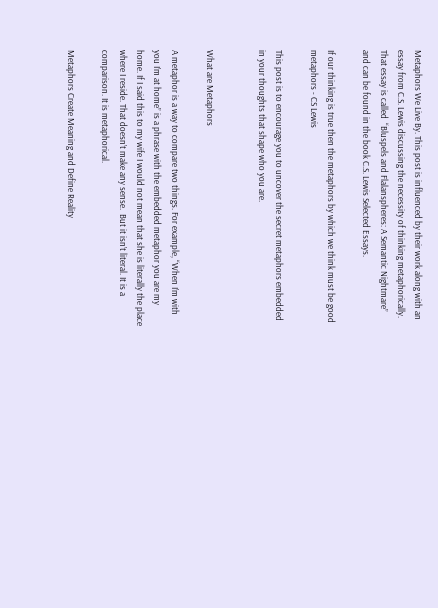Metaphors We Live By. This post is influenced by their work along with an essay from C.S. Lewis discussing the necessity of thinking metaphorically. That essay is called  “Bluspels and Flalanspheres: A Semantic Nightmare” and can be found in the book C.S. Lewis Selected Essays.

If our thinking is true then the metaphors by which we think must be good metaphors - CS Lewis

This post is to encourage you to uncover the secret metaphors embedded in your thoughts that shape who you are.


What are Metaphors

A metaphor is a way to compare two things. For example, “When I’m with you I’m at home” is a phrase with the embedded metaphor you are my home. If I said this to my wife I would not mean that she is literally the place where I reside. That doesn’t make any sense.  But it isn’t literal. It is a comparison. It is metaphorical.

Metaphors Create Meaning and Define Reality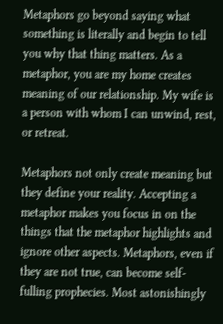Metaphors go beyond saying what something is literally and begin to tell you why that thing matters. As a metaphor, you are my home creates meaning of our relationship. My wife is a person with whom I can unwind, rest, or retreat.

Metaphors not only create meaning but they define your reality. Accepting a metaphor makes you focus in on the things that the metaphor highlights and ignore other aspects. Metaphors, even if they are not true, can become self-fulling prophecies. Most astonishingly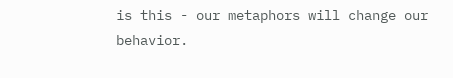is this - our metaphors will change our behavior.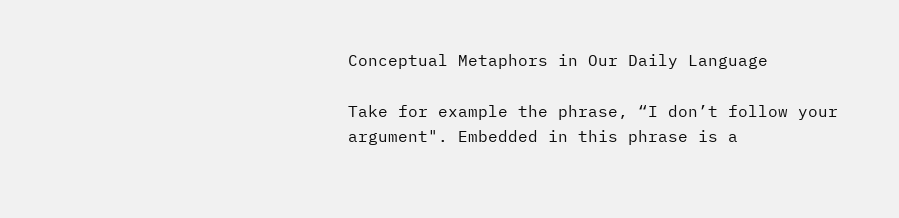Conceptual Metaphors in Our Daily Language

Take for example the phrase, “I don’t follow your argument". Embedded in this phrase is a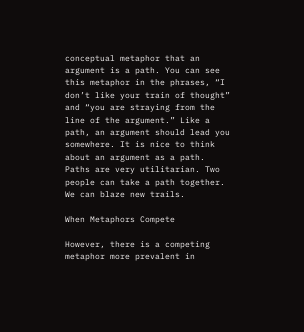conceptual metaphor that an argument is a path. You can see this metaphor in the phrases, “I don’t like your train of thought” and “you are straying from the line of the argument.” Like a path, an argument should lead you somewhere. It is nice to think about an argument as a path. Paths are very utilitarian. Two people can take a path together.  We can blaze new trails.

When Metaphors Compete

However, there is a competing metaphor more prevalent in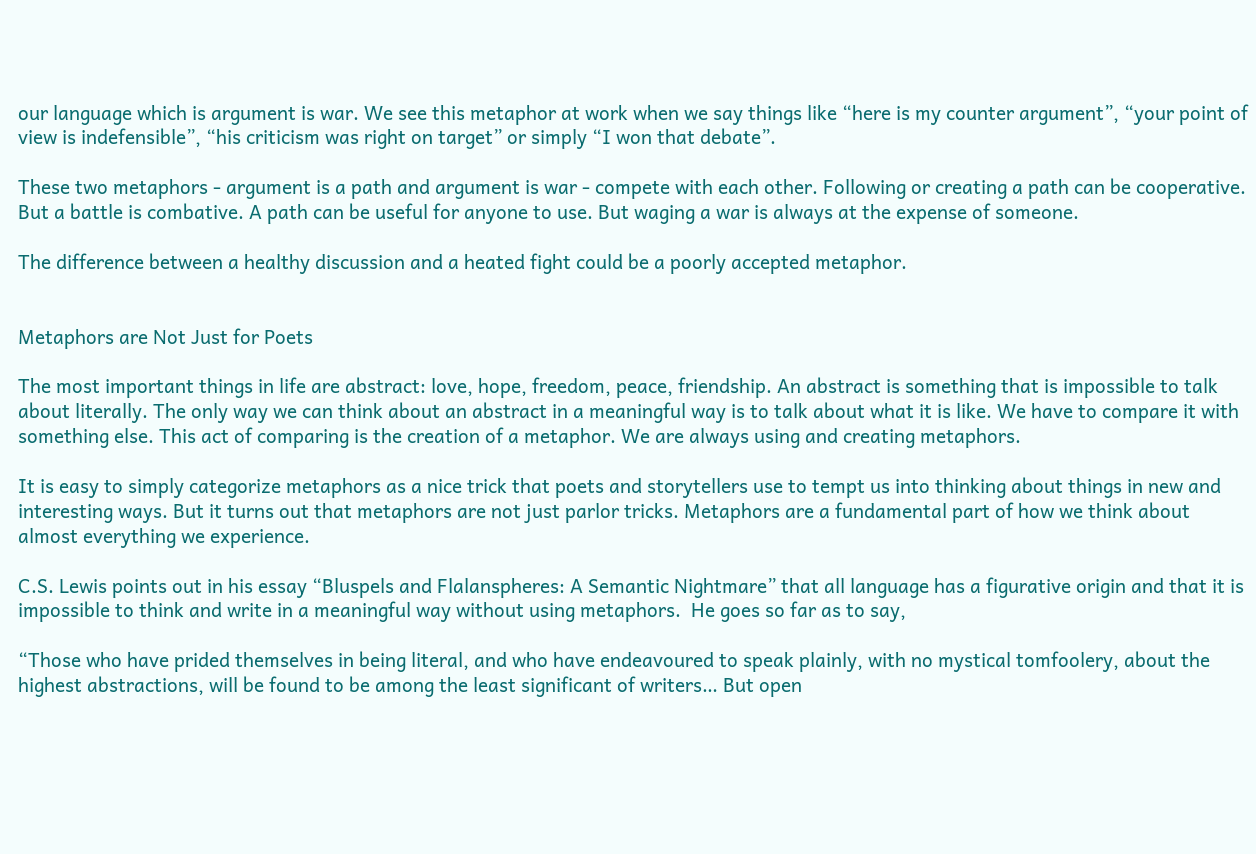our language which is argument is war. We see this metaphor at work when we say things like “here is my counter argument”, “your point of view is indefensible”, “his criticism was right on target” or simply “I won that debate”.

These two metaphors - argument is a path and argument is war - compete with each other. Following or creating a path can be cooperative. But a battle is combative. A path can be useful for anyone to use. But waging a war is always at the expense of someone.

The difference between a healthy discussion and a heated fight could be a poorly accepted metaphor.


Metaphors are Not Just for Poets

The most important things in life are abstract: love, hope, freedom, peace, friendship. An abstract is something that is impossible to talk about literally. The only way we can think about an abstract in a meaningful way is to talk about what it is like. We have to compare it with something else. This act of comparing is the creation of a metaphor. We are always using and creating metaphors.

It is easy to simply categorize metaphors as a nice trick that poets and storytellers use to tempt us into thinking about things in new and interesting ways. But it turns out that metaphors are not just parlor tricks. Metaphors are a fundamental part of how we think about almost everything we experience.

C.S. Lewis points out in his essay “Bluspels and Flalanspheres: A Semantic Nightmare” that all language has a figurative origin and that it is impossible to think and write in a meaningful way without using metaphors.  He goes so far as to say,

“Those who have prided themselves in being literal, and who have endeavoured to speak plainly, with no mystical tomfoolery, about the highest abstractions, will be found to be among the least significant of writers… But open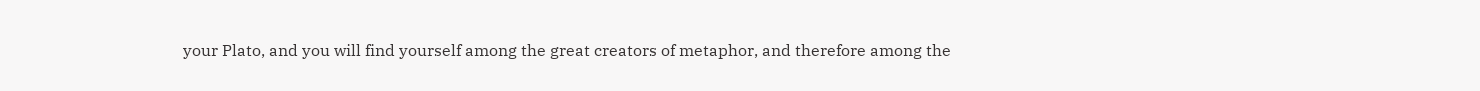your Plato, and you will find yourself among the great creators of metaphor, and therefore among the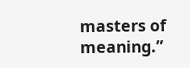masters of meaning.”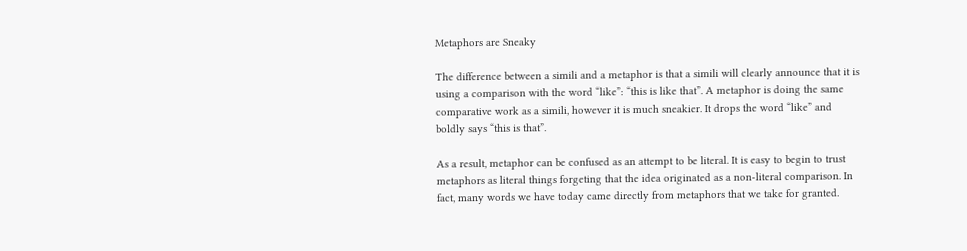Metaphors are Sneaky

The difference between a simili and a metaphor is that a simili will clearly announce that it is using a comparison with the word “like”: “this is like that”. A metaphor is doing the same comparative work as a simili, however it is much sneakier. It drops the word “like” and boldly says “this is that”.

As a result, metaphor can be confused as an attempt to be literal. It is easy to begin to trust metaphors as literal things forgeting that the idea originated as a non-literal comparison. In fact, many words we have today came directly from metaphors that we take for granted.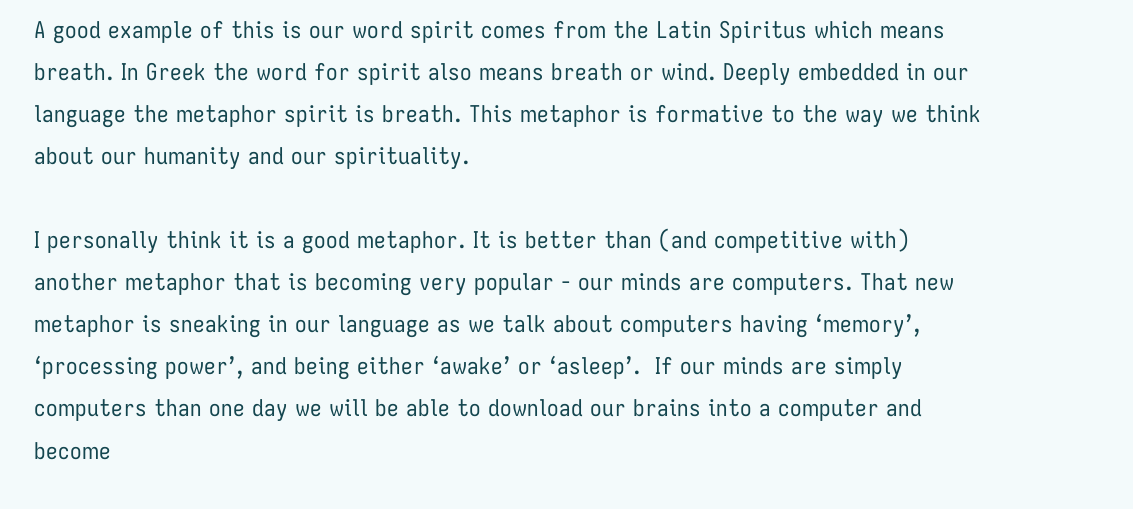A good example of this is our word spirit comes from the Latin Spiritus which means breath. In Greek the word for spirit also means breath or wind. Deeply embedded in our language the metaphor spirit is breath. This metaphor is formative to the way we think about our humanity and our spirituality.

I personally think it is a good metaphor. It is better than (and competitive with) another metaphor that is becoming very popular - our minds are computers. That new metaphor is sneaking in our language as we talk about computers having ‘memory’, ‘processing power’, and being either ‘awake’ or ‘asleep’.  If our minds are simply computers than one day we will be able to download our brains into a computer and become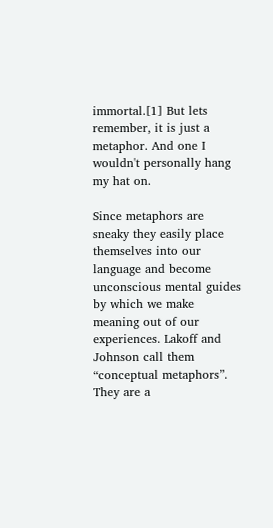immortal.[1] But lets remember, it is just a metaphor. And one I wouldn't personally hang my hat on.

Since metaphors are sneaky they easily place themselves into our language and become unconscious mental guides by which we make meaning out of our experiences. Lakoff and Johnson call them “conceptual metaphors”. They are a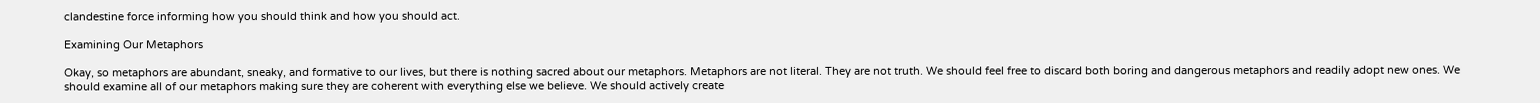clandestine force informing how you should think and how you should act.

Examining Our Metaphors

Okay, so metaphors are abundant, sneaky, and formative to our lives, but there is nothing sacred about our metaphors. Metaphors are not literal. They are not truth. We should feel free to discard both boring and dangerous metaphors and readily adopt new ones. We should examine all of our metaphors making sure they are coherent with everything else we believe. We should actively create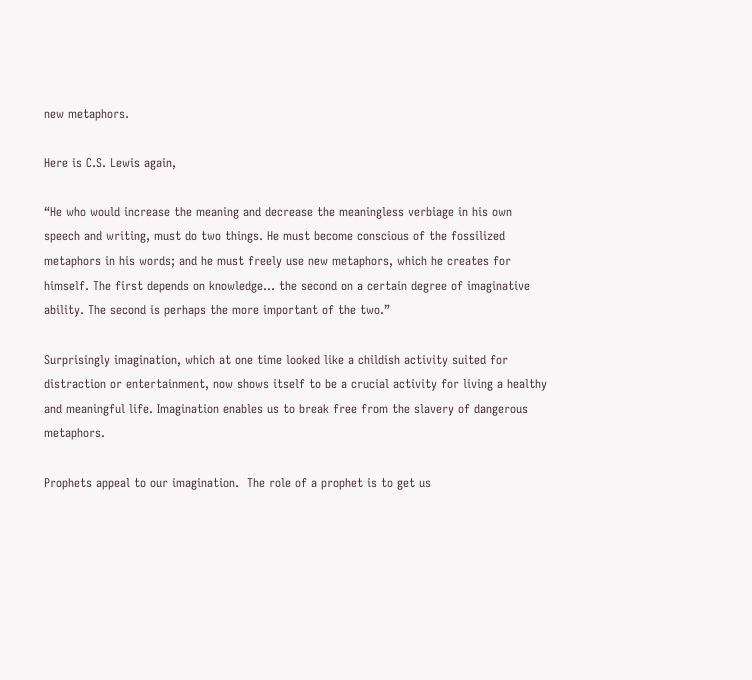new metaphors.

Here is C.S. Lewis again,

“He who would increase the meaning and decrease the meaningless verbiage in his own speech and writing, must do two things. He must become conscious of the fossilized metaphors in his words; and he must freely use new metaphors, which he creates for himself. The first depends on knowledge… the second on a certain degree of imaginative ability. The second is perhaps the more important of the two.”

Surprisingly imagination, which at one time looked like a childish activity suited for distraction or entertainment, now shows itself to be a crucial activity for living a healthy and meaningful life. Imagination enables us to break free from the slavery of dangerous metaphors.

Prophets appeal to our imagination.  The role of a prophet is to get us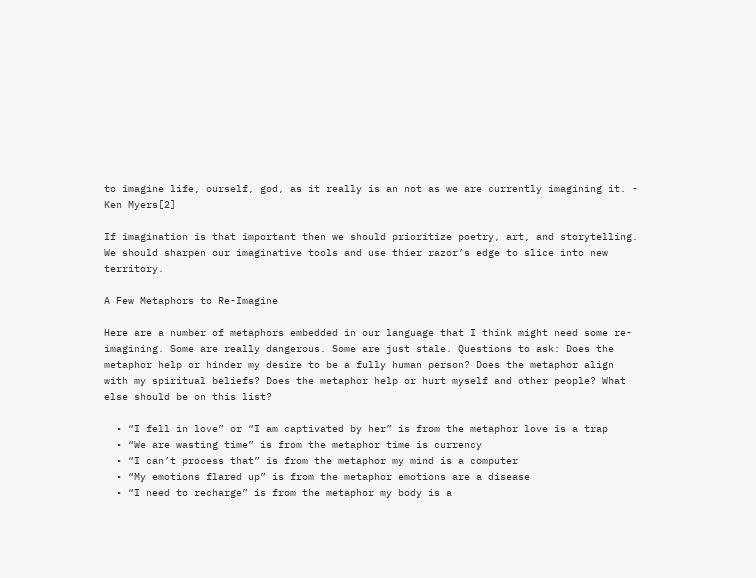to imagine life, ourself, god, as it really is an not as we are currently imagining it. - Ken Myers[2]

If imagination is that important then we should prioritize poetry, art, and storytelling. We should sharpen our imaginative tools and use thier razor’s edge to slice into new territory.

A Few Metaphors to Re-Imagine

Here are a number of metaphors embedded in our language that I think might need some re-imagining. Some are really dangerous. Some are just stale. Questions to ask: Does the metaphor help or hinder my desire to be a fully human person? Does the metaphor align with my spiritual beliefs? Does the metaphor help or hurt myself and other people? What else should be on this list?

  • “I fell in love” or “I am captivated by her” is from the metaphor love is a trap
  • “We are wasting time” is from the metaphor time is currency
  • “I can’t process that” is from the metaphor my mind is a computer
  • “My emotions flared up” is from the metaphor emotions are a disease
  • “I need to recharge” is from the metaphor my body is a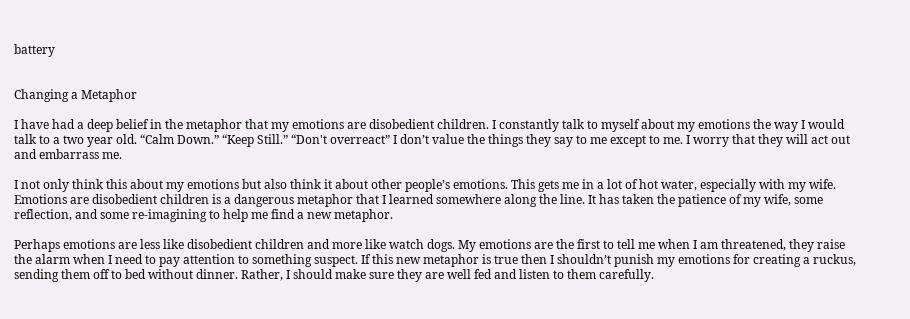battery


Changing a Metaphor

I have had a deep belief in the metaphor that my emotions are disobedient children. I constantly talk to myself about my emotions the way I would talk to a two year old. “Calm Down.” “Keep Still.” “Don't overreact” I don’t value the things they say to me except to me. I worry that they will act out and embarrass me.

I not only think this about my emotions but also think it about other people’s emotions. This gets me in a lot of hot water, especially with my wife. Emotions are disobedient children is a dangerous metaphor that I learned somewhere along the line. It has taken the patience of my wife, some reflection, and some re-imagining to help me find a new metaphor.

Perhaps emotions are less like disobedient children and more like watch dogs. My emotions are the first to tell me when I am threatened, they raise the alarm when I need to pay attention to something suspect. If this new metaphor is true then I shouldn’t punish my emotions for creating a ruckus, sending them off to bed without dinner. Rather, I should make sure they are well fed and listen to them carefully.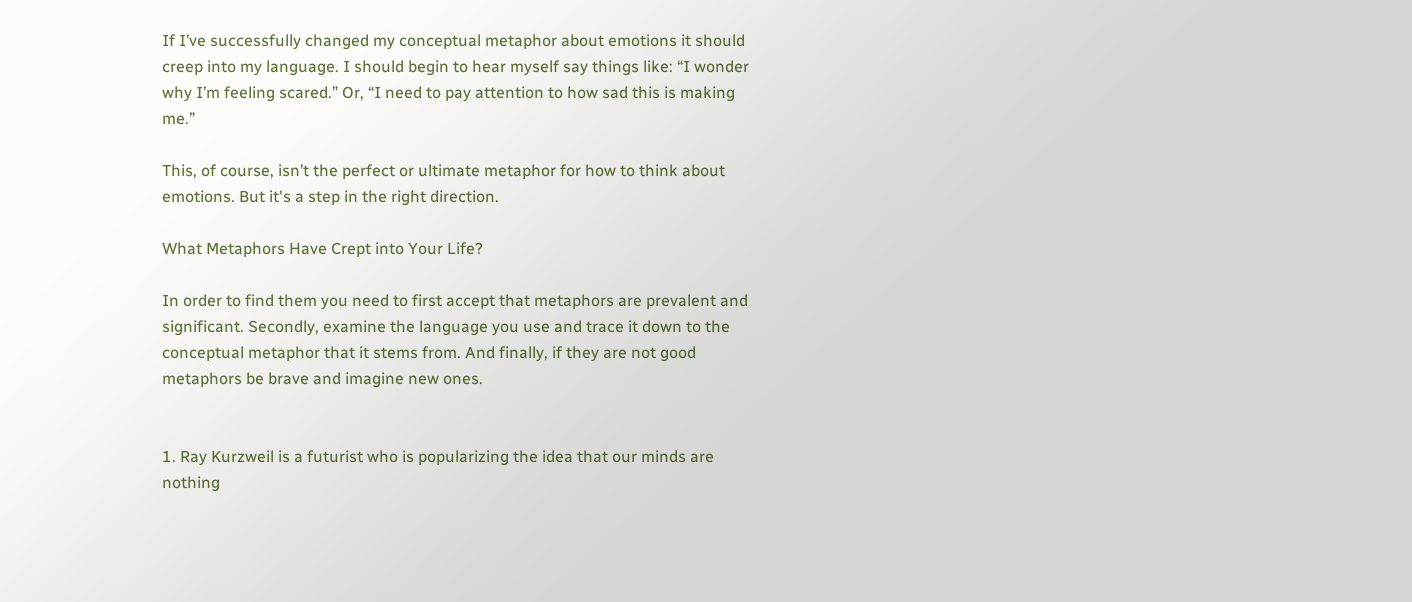If I’ve successfully changed my conceptual metaphor about emotions it should creep into my language. I should begin to hear myself say things like: “I wonder why I’m feeling scared.” Or, “I need to pay attention to how sad this is making me.”

This, of course, isn’t the perfect or ultimate metaphor for how to think about emotions. But it's a step in the right direction.

What Metaphors Have Crept into Your Life?

In order to find them you need to first accept that metaphors are prevalent and significant. Secondly, examine the language you use and trace it down to the conceptual metaphor that it stems from. And finally, if they are not good metaphors be brave and imagine new ones.


1. Ray Kurzweil is a futurist who is popularizing the idea that our minds are nothing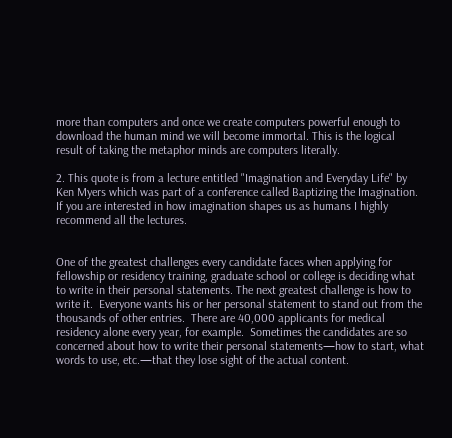more than computers and once we create computers powerful enough to download the human mind we will become immortal. This is the logical result of taking the metaphor minds are computers literally.

2. This quote is from a lecture entitled "Imagination and Everyday Life" by Ken Myers which was part of a conference called Baptizing the Imagination. If you are interested in how imagination shapes us as humans I highly recommend all the lectures.


One of the greatest challenges every candidate faces when applying for fellowship or residency training, graduate school or college is deciding what to write in their personal statements. The next greatest challenge is how to write it.  Everyone wants his or her personal statement to stand out from the thousands of other entries.  There are 40,000 applicants for medical residency alone every year, for example.  Sometimes the candidates are so concerned about how to write their personal statements—how to start, what words to use, etc.—that they lose sight of the actual content.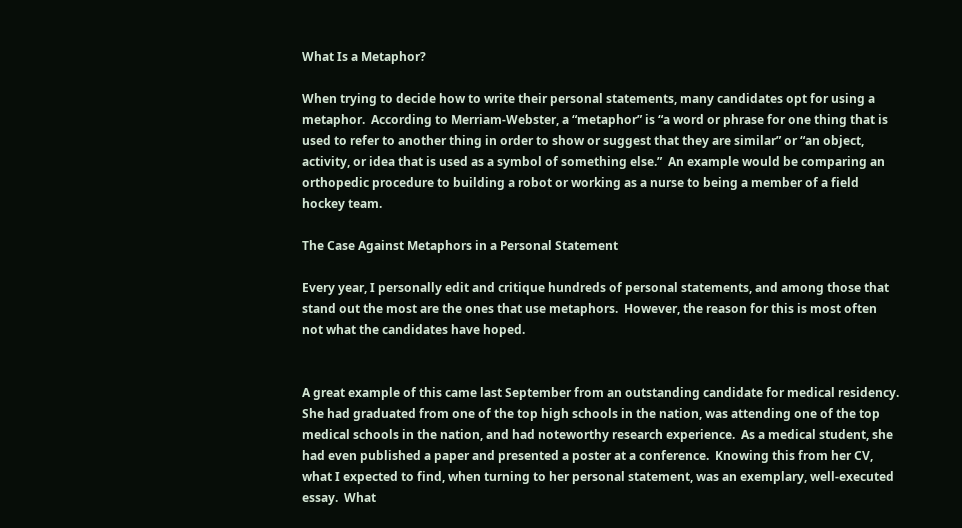What Is a Metaphor?

When trying to decide how to write their personal statements, many candidates opt for using a metaphor.  According to Merriam-Webster, a “metaphor” is “a word or phrase for one thing that is used to refer to another thing in order to show or suggest that they are similar” or “an object, activity, or idea that is used as a symbol of something else.”  An example would be comparing an orthopedic procedure to building a robot or working as a nurse to being a member of a field hockey team.

The Case Against Metaphors in a Personal Statement

Every year, I personally edit and critique hundreds of personal statements, and among those that stand out the most are the ones that use metaphors.  However, the reason for this is most often not what the candidates have hoped.


A great example of this came last September from an outstanding candidate for medical residency.  She had graduated from one of the top high schools in the nation, was attending one of the top medical schools in the nation, and had noteworthy research experience.  As a medical student, she had even published a paper and presented a poster at a conference.  Knowing this from her CV, what I expected to find, when turning to her personal statement, was an exemplary, well-executed essay.  What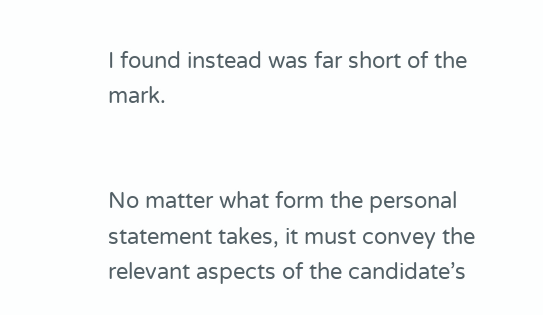I found instead was far short of the mark.


No matter what form the personal statement takes, it must convey the relevant aspects of the candidate’s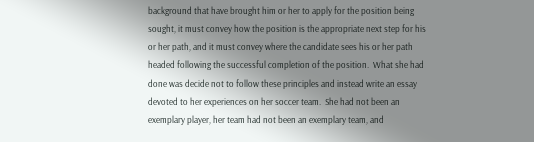background that have brought him or her to apply for the position being sought, it must convey how the position is the appropriate next step for his or her path, and it must convey where the candidate sees his or her path headed following the successful completion of the position.  What she had done was decide not to follow these principles and instead write an essay devoted to her experiences on her soccer team.  She had not been an exemplary player, her team had not been an exemplary team, and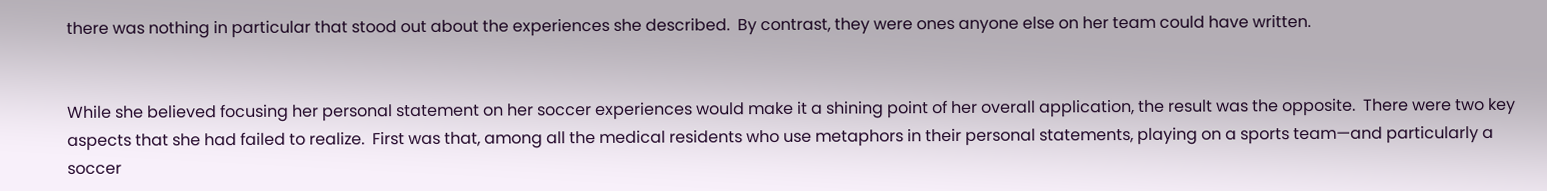there was nothing in particular that stood out about the experiences she described.  By contrast, they were ones anyone else on her team could have written.


While she believed focusing her personal statement on her soccer experiences would make it a shining point of her overall application, the result was the opposite.  There were two key aspects that she had failed to realize.  First was that, among all the medical residents who use metaphors in their personal statements, playing on a sports team—and particularly a soccer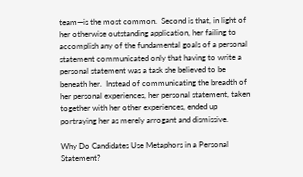team—is the most common.  Second is that, in light of her otherwise outstanding application, her failing to accomplish any of the fundamental goals of a personal statement communicated only that having to write a personal statement was a task she believed to be beneath her.  Instead of communicating the breadth of her personal experiences, her personal statement, taken together with her other experiences, ended up portraying her as merely arrogant and dismissive.

Why Do Candidates Use Metaphors in a Personal Statement?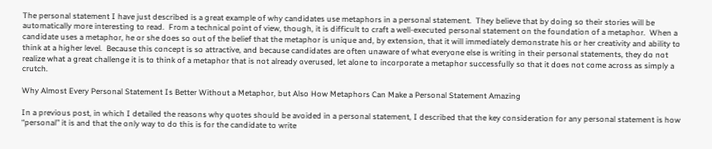The personal statement I have just described is a great example of why candidates use metaphors in a personal statement.  They believe that by doing so their stories will be automatically more interesting to read.  From a technical point of view, though, it is difficult to craft a well-executed personal statement on the foundation of a metaphor.  When a candidate uses a metaphor, he or she does so out of the belief that the metaphor is unique and, by extension, that it will immediately demonstrate his or her creativity and ability to think at a higher level.  Because this concept is so attractive, and because candidates are often unaware of what everyone else is writing in their personal statements, they do not realize what a great challenge it is to think of a metaphor that is not already overused, let alone to incorporate a metaphor successfully so that it does not come across as simply a crutch.

Why Almost Every Personal Statement Is Better Without a Metaphor, but Also How Metaphors Can Make a Personal Statement Amazing

In a previous post, in which I detailed the reasons why quotes should be avoided in a personal statement, I described that the key consideration for any personal statement is how “personal” it is and that the only way to do this is for the candidate to write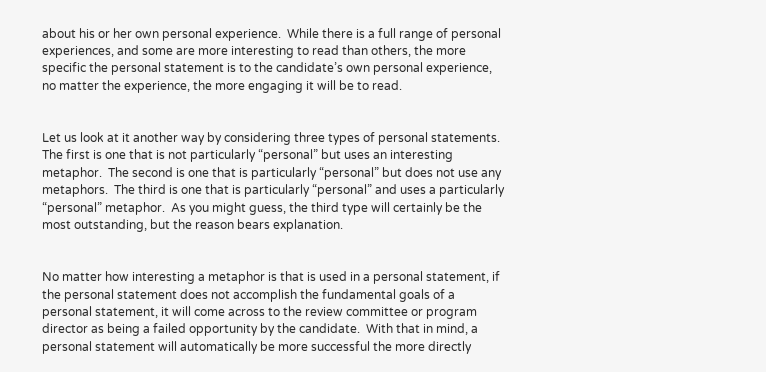about his or her own personal experience.  While there is a full range of personal experiences, and some are more interesting to read than others, the more specific the personal statement is to the candidate’s own personal experience, no matter the experience, the more engaging it will be to read.


Let us look at it another way by considering three types of personal statements.  The first is one that is not particularly “personal” but uses an interesting metaphor.  The second is one that is particularly “personal” but does not use any metaphors.  The third is one that is particularly “personal” and uses a particularly “personal” metaphor.  As you might guess, the third type will certainly be the most outstanding, but the reason bears explanation.


No matter how interesting a metaphor is that is used in a personal statement, if the personal statement does not accomplish the fundamental goals of a personal statement, it will come across to the review committee or program director as being a failed opportunity by the candidate.  With that in mind, a personal statement will automatically be more successful the more directly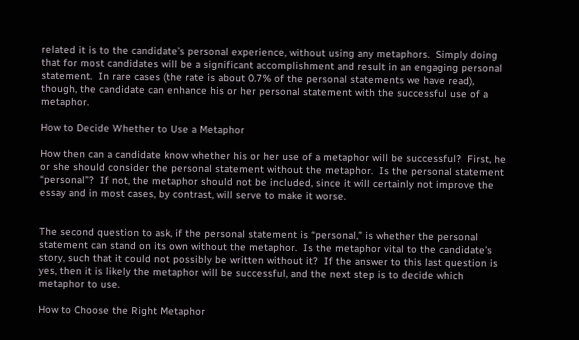related it is to the candidate’s personal experience, without using any metaphors.  Simply doing that for most candidates will be a significant accomplishment and result in an engaging personal statement.  In rare cases (the rate is about 0.7% of the personal statements we have read), though, the candidate can enhance his or her personal statement with the successful use of a metaphor.

How to Decide Whether to Use a Metaphor

How then can a candidate know whether his or her use of a metaphor will be successful?  First, he or she should consider the personal statement without the metaphor.  Is the personal statement “personal”?  If not, the metaphor should not be included, since it will certainly not improve the essay and in most cases, by contrast, will serve to make it worse.


The second question to ask, if the personal statement is “personal,” is whether the personal statement can stand on its own without the metaphor.  Is the metaphor vital to the candidate’s story, such that it could not possibly be written without it?  If the answer to this last question is yes, then it is likely the metaphor will be successful, and the next step is to decide which metaphor to use.

How to Choose the Right Metaphor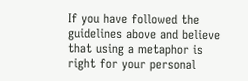If you have followed the guidelines above and believe that using a metaphor is right for your personal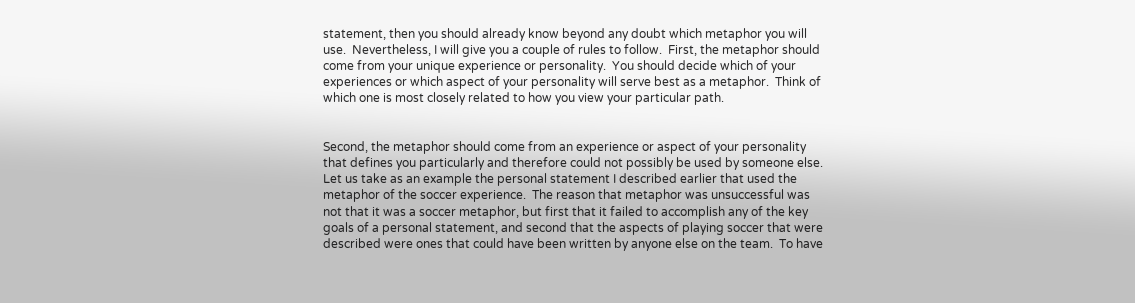statement, then you should already know beyond any doubt which metaphor you will use.  Nevertheless, I will give you a couple of rules to follow.  First, the metaphor should come from your unique experience or personality.  You should decide which of your experiences or which aspect of your personality will serve best as a metaphor.  Think of which one is most closely related to how you view your particular path.


Second, the metaphor should come from an experience or aspect of your personality that defines you particularly and therefore could not possibly be used by someone else.  Let us take as an example the personal statement I described earlier that used the metaphor of the soccer experience.  The reason that metaphor was unsuccessful was not that it was a soccer metaphor, but first that it failed to accomplish any of the key goals of a personal statement, and second that the aspects of playing soccer that were described were ones that could have been written by anyone else on the team.  To have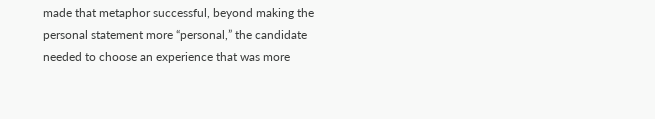made that metaphor successful, beyond making the personal statement more “personal,” the candidate needed to choose an experience that was more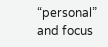“personal” and focus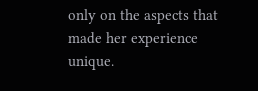only on the aspects that made her experience unique.